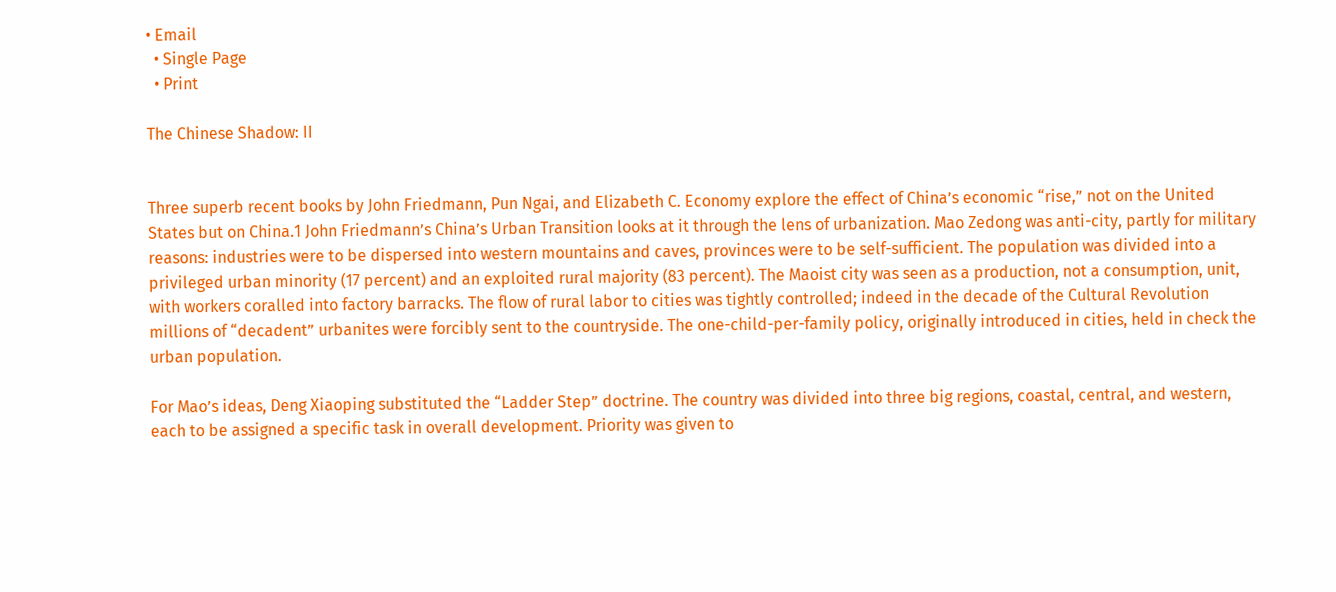• Email
  • Single Page
  • Print

The Chinese Shadow: II


Three superb recent books by John Friedmann, Pun Ngai, and Elizabeth C. Economy explore the effect of China’s economic “rise,” not on the United States but on China.1 John Friedmann’s China’s Urban Transition looks at it through the lens of urbanization. Mao Zedong was anti-city, partly for military reasons: industries were to be dispersed into western mountains and caves, provinces were to be self-sufficient. The population was divided into a privileged urban minority (17 percent) and an exploited rural majority (83 percent). The Maoist city was seen as a production, not a consumption, unit, with workers coralled into factory barracks. The flow of rural labor to cities was tightly controlled; indeed in the decade of the Cultural Revolution millions of “decadent” urbanites were forcibly sent to the countryside. The one-child-per-family policy, originally introduced in cities, held in check the urban population.

For Mao’s ideas, Deng Xiaoping substituted the “Ladder Step” doctrine. The country was divided into three big regions, coastal, central, and western, each to be assigned a specific task in overall development. Priority was given to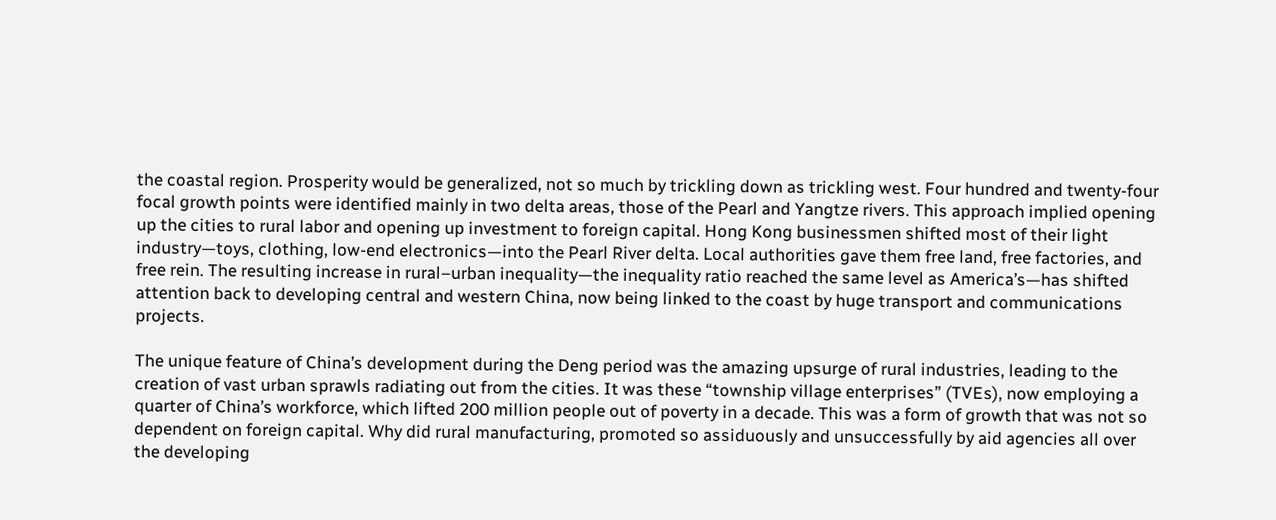the coastal region. Prosperity would be generalized, not so much by trickling down as trickling west. Four hundred and twenty-four focal growth points were identified mainly in two delta areas, those of the Pearl and Yangtze rivers. This approach implied opening up the cities to rural labor and opening up investment to foreign capital. Hong Kong businessmen shifted most of their light industry—toys, clothing, low-end electronics—into the Pearl River delta. Local authorities gave them free land, free factories, and free rein. The resulting increase in rural–urban inequality—the inequality ratio reached the same level as America’s—has shifted attention back to developing central and western China, now being linked to the coast by huge transport and communications projects.

The unique feature of China’s development during the Deng period was the amazing upsurge of rural industries, leading to the creation of vast urban sprawls radiating out from the cities. It was these “township village enterprises” (TVEs), now employing a quarter of China’s workforce, which lifted 200 million people out of poverty in a decade. This was a form of growth that was not so dependent on foreign capital. Why did rural manufacturing, promoted so assiduously and unsuccessfully by aid agencies all over the developing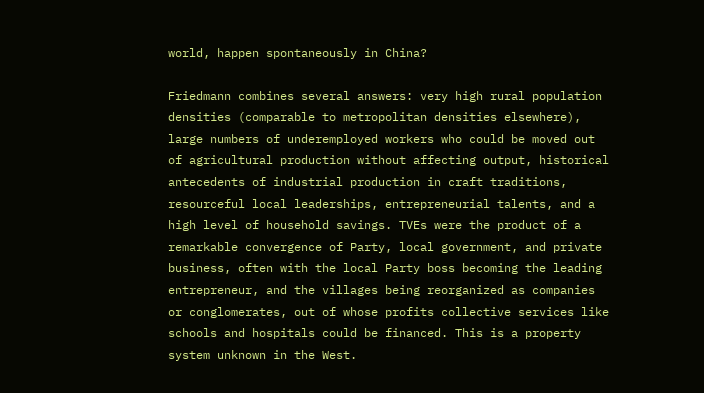world, happen spontaneously in China?

Friedmann combines several answers: very high rural population densities (comparable to metropolitan densities elsewhere), large numbers of underemployed workers who could be moved out of agricultural production without affecting output, historical antecedents of industrial production in craft traditions, resourceful local leaderships, entrepreneurial talents, and a high level of household savings. TVEs were the product of a remarkable convergence of Party, local government, and private business, often with the local Party boss becoming the leading entrepreneur, and the villages being reorganized as companies or conglomerates, out of whose profits collective services like schools and hospitals could be financed. This is a property system unknown in the West.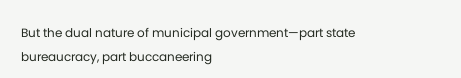But the dual nature of municipal government—part state bureaucracy, part buccaneering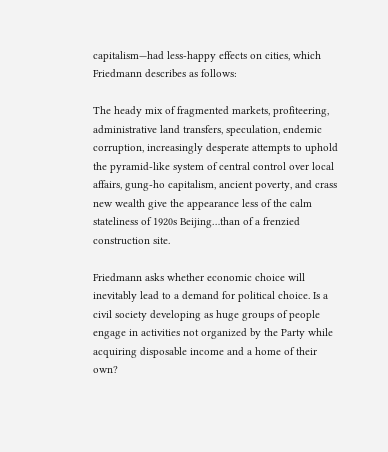capitalism—had less-happy effects on cities, which Friedmann describes as follows:

The heady mix of fragmented markets, profiteering, administrative land transfers, speculation, endemic corruption, increasingly desperate attempts to uphold the pyramid-like system of central control over local affairs, gung-ho capitalism, ancient poverty, and crass new wealth give the appearance less of the calm stateliness of 1920s Beijing…than of a frenzied construction site.

Friedmann asks whether economic choice will inevitably lead to a demand for political choice. Is a civil society developing as huge groups of people engage in activities not organized by the Party while acquiring disposable income and a home of their own?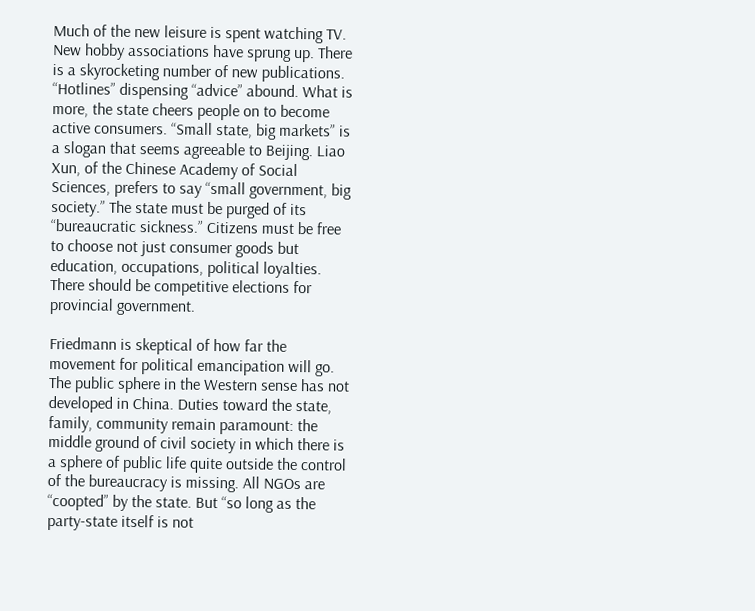Much of the new leisure is spent watching TV. New hobby associations have sprung up. There is a skyrocketing number of new publications. “Hotlines” dispensing “advice” abound. What is more, the state cheers people on to become active consumers. “Small state, big markets” is a slogan that seems agreeable to Beijing. Liao Xun, of the Chinese Academy of Social Sciences, prefers to say “small government, big society.” The state must be purged of its “bureaucratic sickness.” Citizens must be free to choose not just consumer goods but education, occupations, political loyalties. There should be competitive elections for provincial government.

Friedmann is skeptical of how far the movement for political emancipation will go. The public sphere in the Western sense has not developed in China. Duties toward the state, family, community remain paramount: the middle ground of civil society in which there is a sphere of public life quite outside the control of the bureaucracy is missing. All NGOs are “coopted” by the state. But “so long as the party-state itself is not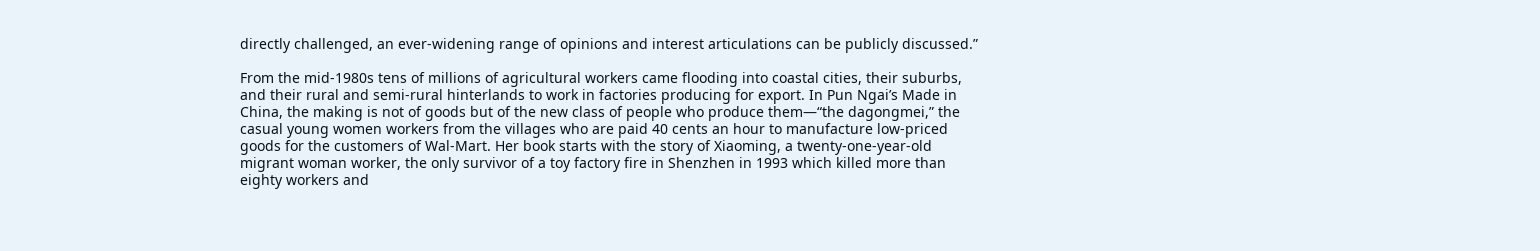directly challenged, an ever-widening range of opinions and interest articulations can be publicly discussed.”

From the mid-1980s tens of millions of agricultural workers came flooding into coastal cities, their suburbs, and their rural and semi-rural hinterlands to work in factories producing for export. In Pun Ngai’s Made in China, the making is not of goods but of the new class of people who produce them—“the dagongmei,” the casual young women workers from the villages who are paid 40 cents an hour to manufacture low-priced goods for the customers of Wal-Mart. Her book starts with the story of Xiaoming, a twenty-one-year-old migrant woman worker, the only survivor of a toy factory fire in Shenzhen in 1993 which killed more than eighty workers and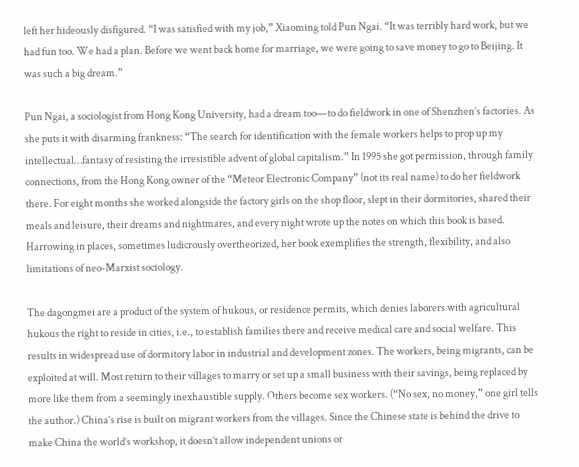left her hideously disfigured. “I was satisfied with my job,” Xiaoming told Pun Ngai. “It was terribly hard work, but we had fun too. We had a plan. Before we went back home for marriage, we were going to save money to go to Beijing. It was such a big dream.”

Pun Ngai, a sociologist from Hong Kong University, had a dream too—to do fieldwork in one of Shenzhen’s factories. As she puts it with disarming frankness: “The search for identification with the female workers helps to prop up my intellectual…fantasy of resisting the irresistible advent of global capitalism.” In 1995 she got permission, through family connections, from the Hong Kong owner of the “Meteor Electronic Company” (not its real name) to do her fieldwork there. For eight months she worked alongside the factory girls on the shop floor, slept in their dormitories, shared their meals and leisure, their dreams and nightmares, and every night wrote up the notes on which this book is based. Harrowing in places, sometimes ludicrously overtheorized, her book exemplifies the strength, flexibility, and also limitations of neo-Marxist sociology.

The dagongmei are a product of the system of hukous, or residence permits, which denies laborers with agricultural hukous the right to reside in cities, i.e., to establish families there and receive medical care and social welfare. This results in widespread use of dormitory labor in industrial and development zones. The workers, being migrants, can be exploited at will. Most return to their villages to marry or set up a small business with their savings, being replaced by more like them from a seemingly inexhaustible supply. Others become sex workers. (“No sex, no money,” one girl tells the author.) China’s rise is built on migrant workers from the villages. Since the Chinese state is behind the drive to make China the world’s workshop, it doesn’t allow independent unions or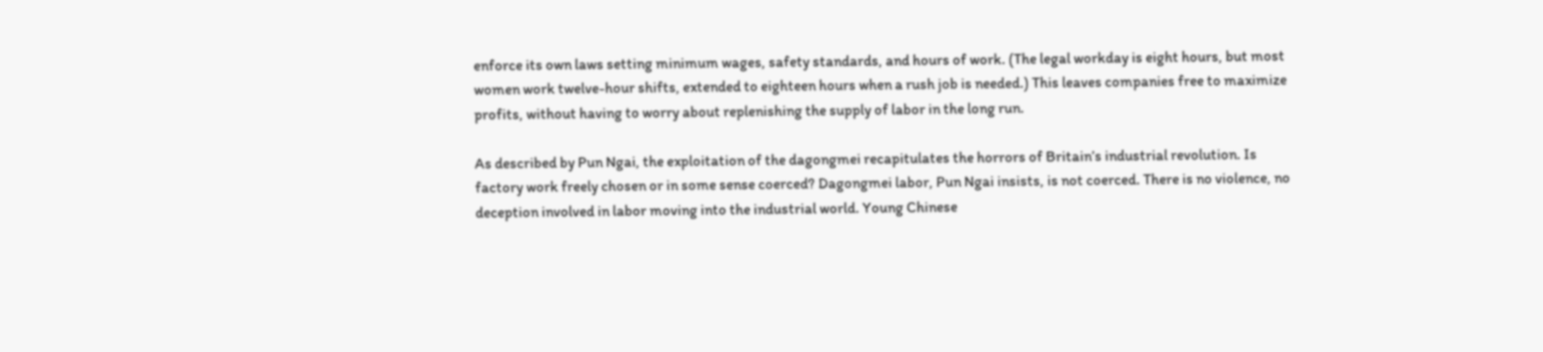enforce its own laws setting minimum wages, safety standards, and hours of work. (The legal workday is eight hours, but most women work twelve-hour shifts, extended to eighteen hours when a rush job is needed.) This leaves companies free to maximize profits, without having to worry about replenishing the supply of labor in the long run.

As described by Pun Ngai, the exploitation of the dagongmei recapitulates the horrors of Britain’s industrial revolution. Is factory work freely chosen or in some sense coerced? Dagongmei labor, Pun Ngai insists, is not coerced. There is no violence, no deception involved in labor moving into the industrial world. Young Chinese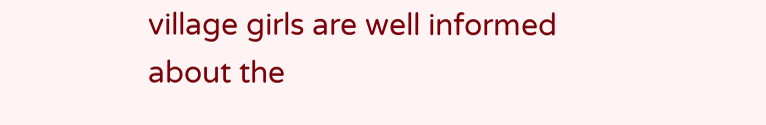village girls are well informed about the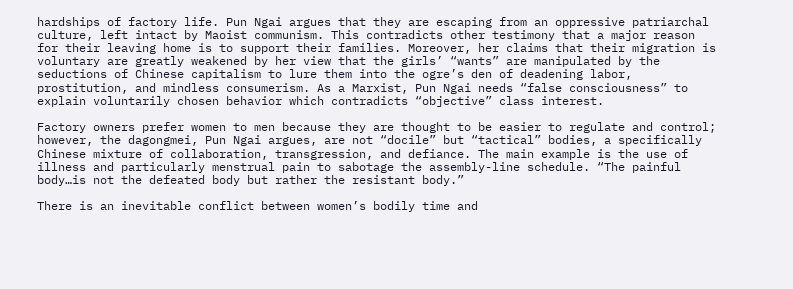hardships of factory life. Pun Ngai argues that they are escaping from an oppressive patriarchal culture, left intact by Maoist communism. This contradicts other testimony that a major reason for their leaving home is to support their families. Moreover, her claims that their migration is voluntary are greatly weakened by her view that the girls’ “wants” are manipulated by the seductions of Chinese capitalism to lure them into the ogre’s den of deadening labor, prostitution, and mindless consumerism. As a Marxist, Pun Ngai needs “false consciousness” to explain voluntarily chosen behavior which contradicts “objective” class interest.

Factory owners prefer women to men because they are thought to be easier to regulate and control; however, the dagongmei, Pun Ngai argues, are not “docile” but “tactical” bodies, a specifically Chinese mixture of collaboration, transgression, and defiance. The main example is the use of illness and particularly menstrual pain to sabotage the assembly-line schedule. “The painful body…is not the defeated body but rather the resistant body.”

There is an inevitable conflict between women’s bodily time and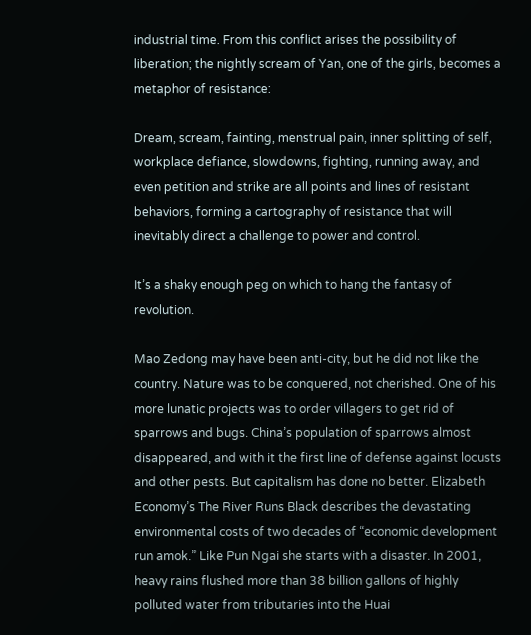industrial time. From this conflict arises the possibility of liberation; the nightly scream of Yan, one of the girls, becomes a metaphor of resistance:

Dream, scream, fainting, menstrual pain, inner splitting of self, workplace defiance, slowdowns, fighting, running away, and even petition and strike are all points and lines of resistant behaviors, forming a cartography of resistance that will inevitably direct a challenge to power and control.

It’s a shaky enough peg on which to hang the fantasy of revolution.

Mao Zedong may have been anti-city, but he did not like the country. Nature was to be conquered, not cherished. One of his more lunatic projects was to order villagers to get rid of sparrows and bugs. China’s population of sparrows almost disappeared, and with it the first line of defense against locusts and other pests. But capitalism has done no better. Elizabeth Economy’s The River Runs Black describes the devastating environmental costs of two decades of “economic development run amok.” Like Pun Ngai she starts with a disaster. In 2001, heavy rains flushed more than 38 billion gallons of highly polluted water from tributaries into the Huai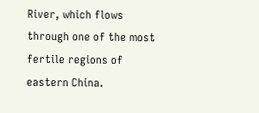River, which flows through one of the most fertile regions of eastern China.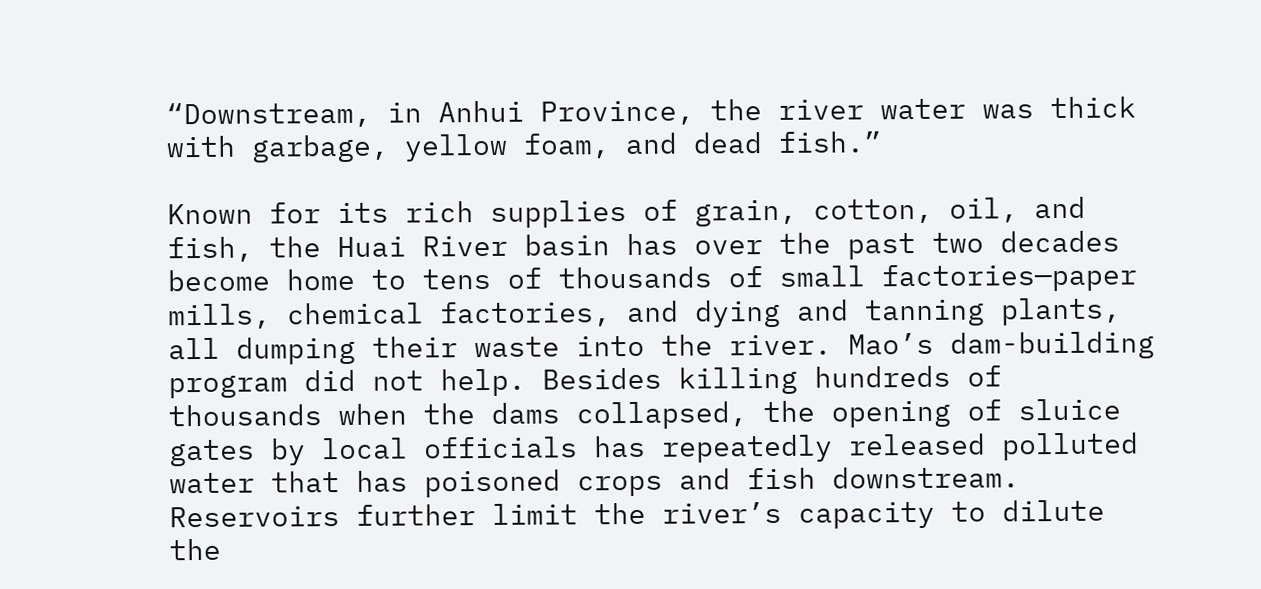“Downstream, in Anhui Province, the river water was thick with garbage, yellow foam, and dead fish.”

Known for its rich supplies of grain, cotton, oil, and fish, the Huai River basin has over the past two decades become home to tens of thousands of small factories—paper mills, chemical factories, and dying and tanning plants, all dumping their waste into the river. Mao’s dam-building program did not help. Besides killing hundreds of thousands when the dams collapsed, the opening of sluice gates by local officials has repeatedly released polluted water that has poisoned crops and fish downstream. Reservoirs further limit the river’s capacity to dilute the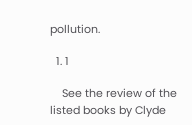pollution.

  1. 1

    See the review of the listed books by Clyde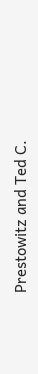Prestowitz and Ted C.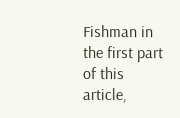Fishman in the first part of this article,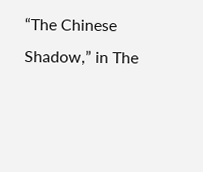“The Chinese Shadow,” in The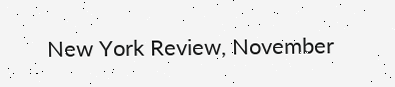New York Review, November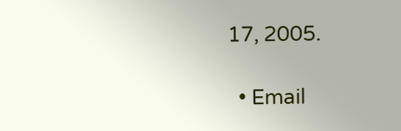17, 2005.

  • Email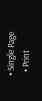• Single Page
  • Print